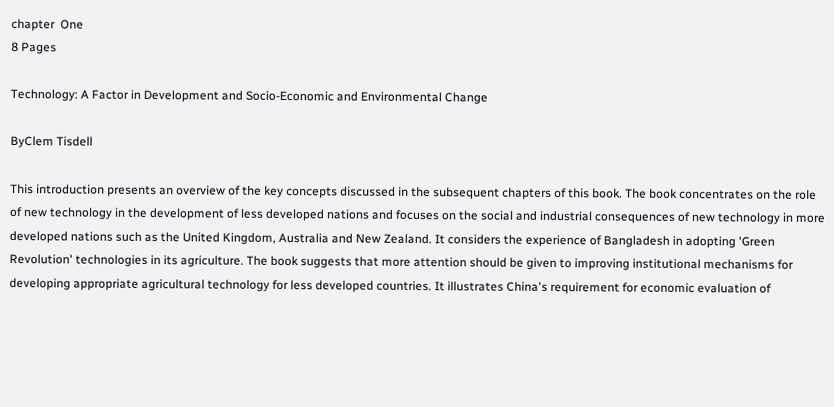chapter  One
8 Pages

Technology: A Factor in Development and Socio-Economic and Environmental Change

ByClem Tisdell

This introduction presents an overview of the key concepts discussed in the subsequent chapters of this book. The book concentrates on the role of new technology in the development of less developed nations and focuses on the social and industrial consequences of new technology in more developed nations such as the United Kingdom, Australia and New Zealand. It considers the experience of Bangladesh in adopting 'Green Revolution' technologies in its agriculture. The book suggests that more attention should be given to improving institutional mechanisms for developing appropriate agricultural technology for less developed countries. It illustrates China's requirement for economic evaluation of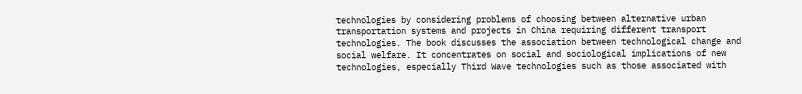technologies by considering problems of choosing between alternative urban transportation systems and projects in China requiring different transport technologies. The book discusses the association between technological change and social welfare. It concentrates on social and sociological implications of new technologies, especially Third Wave technologies such as those associated with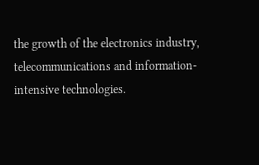the growth of the electronics industry, telecommunications and information-intensive technologies.